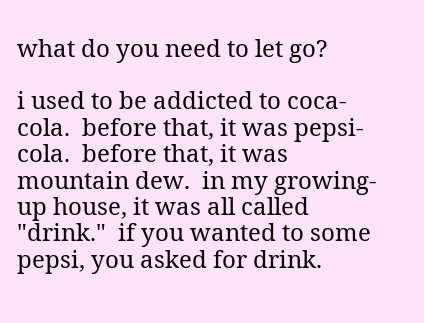what do you need to let go?

i used to be addicted to coca-cola.  before that, it was pepsi-cola.  before that, it was mountain dew.  in my growing-up house, it was all called "drink."  if you wanted to some pepsi, you asked for drink.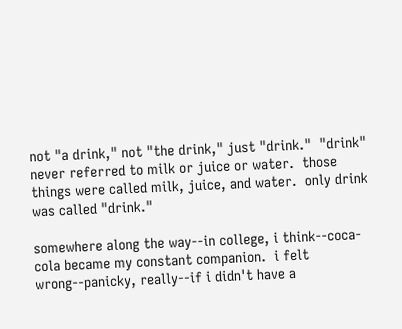not "a drink," not "the drink," just "drink."  "drink" never referred to milk or juice or water.  those things were called milk, juice, and water.  only drink was called "drink."

somewhere along the way--in college, i think--coca-cola became my constant companion.  i felt wrong--panicky, really--if i didn't have a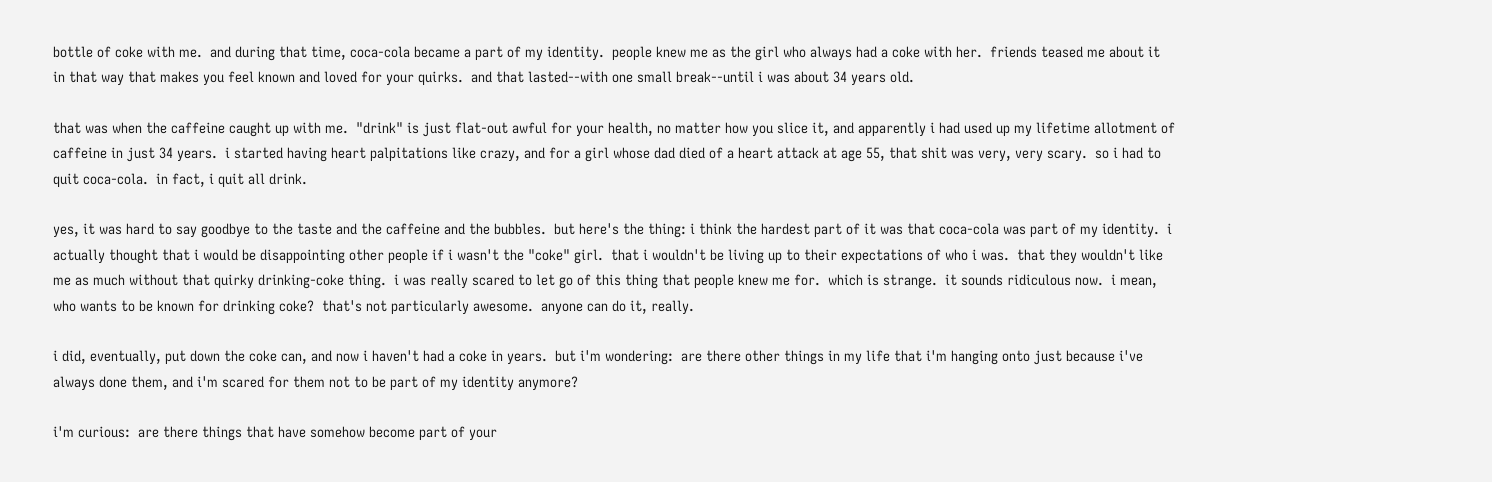bottle of coke with me.  and during that time, coca-cola became a part of my identity.  people knew me as the girl who always had a coke with her.  friends teased me about it in that way that makes you feel known and loved for your quirks.  and that lasted--with one small break--until i was about 34 years old.

that was when the caffeine caught up with me.  "drink" is just flat-out awful for your health, no matter how you slice it, and apparently i had used up my lifetime allotment of caffeine in just 34 years.  i started having heart palpitations like crazy, and for a girl whose dad died of a heart attack at age 55, that shit was very, very scary.  so i had to quit coca-cola.  in fact, i quit all drink.

yes, it was hard to say goodbye to the taste and the caffeine and the bubbles.  but here's the thing: i think the hardest part of it was that coca-cola was part of my identity.  i actually thought that i would be disappointing other people if i wasn't the "coke" girl.  that i wouldn't be living up to their expectations of who i was.  that they wouldn't like me as much without that quirky drinking-coke thing.  i was really scared to let go of this thing that people knew me for.  which is strange.  it sounds ridiculous now.  i mean, who wants to be known for drinking coke?  that's not particularly awesome.  anyone can do it, really.

i did, eventually, put down the coke can, and now i haven't had a coke in years.  but i'm wondering:  are there other things in my life that i'm hanging onto just because i've always done them, and i'm scared for them not to be part of my identity anymore?

i'm curious:  are there things that have somehow become part of your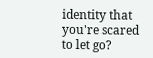identity that you're scared to let go?